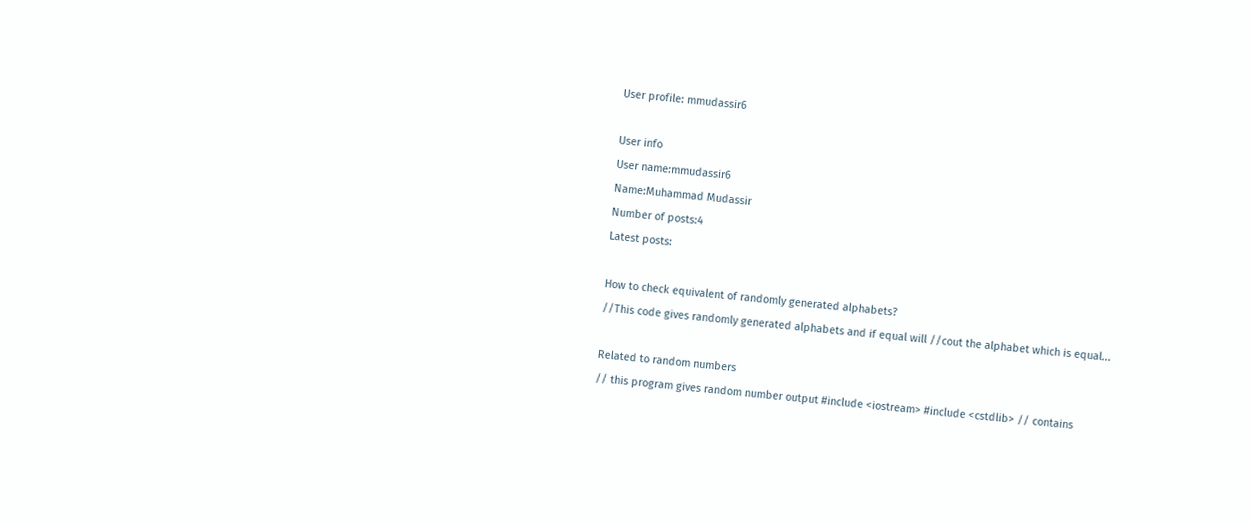User profile: mmudassir6

User info
User name:mmudassir6
Name:Muhammad Mudassir
Number of posts:4
Latest posts:

How to check equivalent of randomly generated alphabets?
//This code gives randomly generated alphabets and if equal will //cout the alphabet which is equal...

Related to random numbers
// this program gives random number output #include <iostream> #include <cstdlib> // contains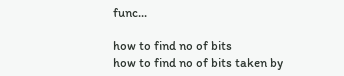func...

how to find no of bits
how to find no of bits taken by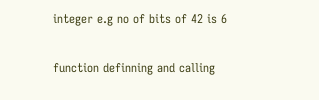integer e.g no of bits of 42 is 6

function definning and calling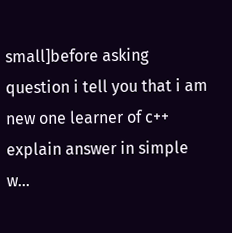small]before asking question i tell you that i am new one learner of c++ explain answer in simple w...